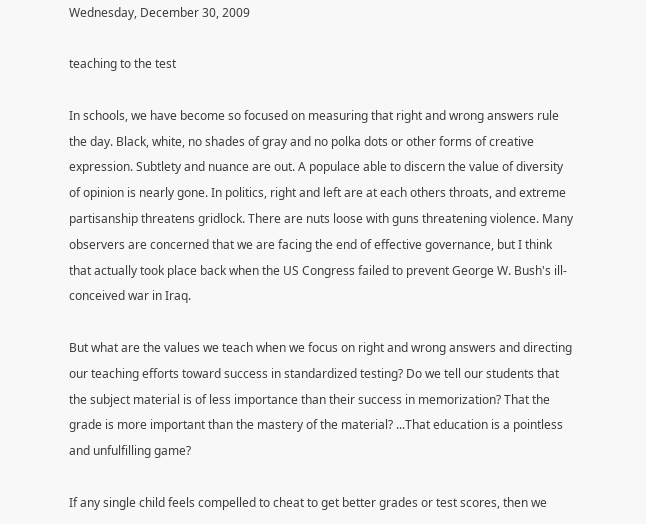Wednesday, December 30, 2009

teaching to the test

In schools, we have become so focused on measuring that right and wrong answers rule the day. Black, white, no shades of gray and no polka dots or other forms of creative expression. Subtlety and nuance are out. A populace able to discern the value of diversity of opinion is nearly gone. In politics, right and left are at each others throats, and extreme partisanship threatens gridlock. There are nuts loose with guns threatening violence. Many observers are concerned that we are facing the end of effective governance, but I think that actually took place back when the US Congress failed to prevent George W. Bush's ill-conceived war in Iraq.

But what are the values we teach when we focus on right and wrong answers and directing our teaching efforts toward success in standardized testing? Do we tell our students that the subject material is of less importance than their success in memorization? That the grade is more important than the mastery of the material? ...That education is a pointless and unfulfilling game?

If any single child feels compelled to cheat to get better grades or test scores, then we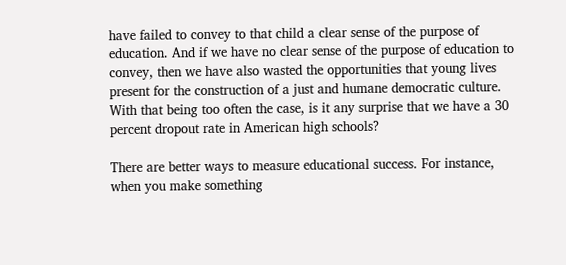have failed to convey to that child a clear sense of the purpose of education. And if we have no clear sense of the purpose of education to convey, then we have also wasted the opportunities that young lives present for the construction of a just and humane democratic culture. With that being too often the case, is it any surprise that we have a 30 percent dropout rate in American high schools?

There are better ways to measure educational success. For instance, when you make something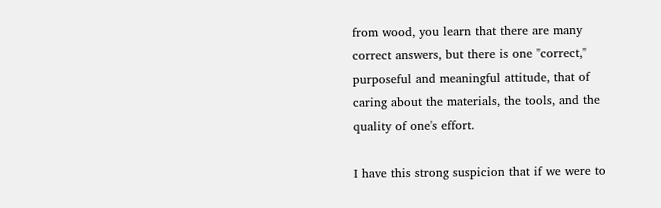from wood, you learn that there are many correct answers, but there is one "correct," purposeful and meaningful attitude, that of caring about the materials, the tools, and the quality of one's effort.

I have this strong suspicion that if we were to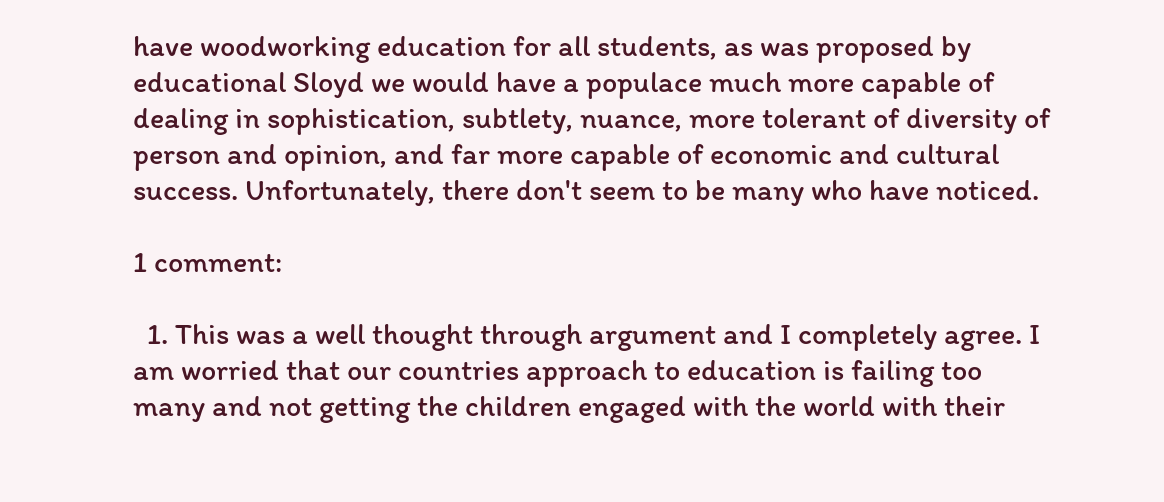have woodworking education for all students, as was proposed by educational Sloyd we would have a populace much more capable of dealing in sophistication, subtlety, nuance, more tolerant of diversity of person and opinion, and far more capable of economic and cultural success. Unfortunately, there don't seem to be many who have noticed.

1 comment:

  1. This was a well thought through argument and I completely agree. I am worried that our countries approach to education is failing too many and not getting the children engaged with the world with their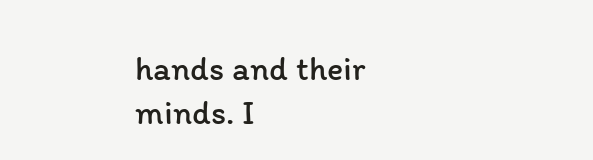hands and their minds. I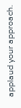applaud your approach.